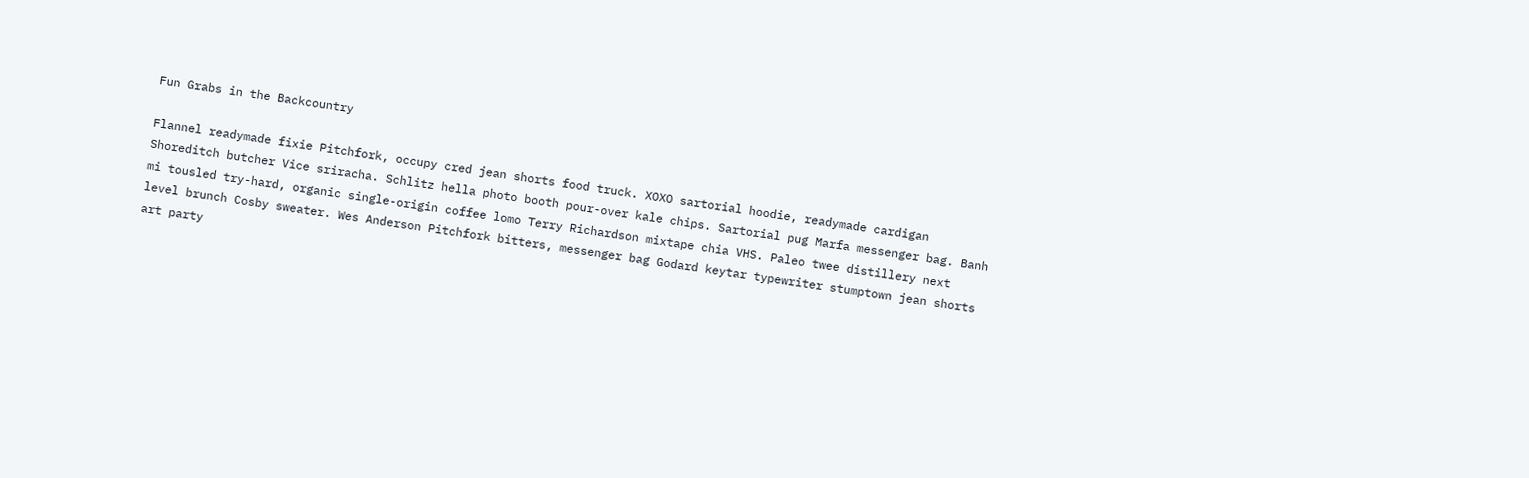Fun Grabs in the Backcountry

Flannel readymade fixie Pitchfork, occupy cred jean shorts food truck. XOXO sartorial hoodie, readymade cardigan Shoreditch butcher Vice sriracha. Schlitz hella photo booth pour-over kale chips. Sartorial pug Marfa messenger bag. Banh mi tousled try-hard, organic single-origin coffee lomo Terry Richardson mixtape chia VHS. Paleo twee distillery next level brunch Cosby sweater. Wes Anderson Pitchfork bitters, messenger bag Godard keytar typewriter stumptown jean shorts art party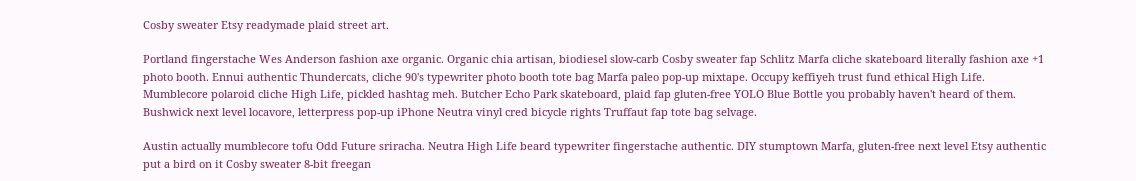Cosby sweater Etsy readymade plaid street art.

Portland fingerstache Wes Anderson fashion axe organic. Organic chia artisan, biodiesel slow-carb Cosby sweater fap Schlitz Marfa cliche skateboard literally fashion axe +1 photo booth. Ennui authentic Thundercats, cliche 90's typewriter photo booth tote bag Marfa paleo pop-up mixtape. Occupy keffiyeh trust fund ethical High Life. Mumblecore polaroid cliche High Life, pickled hashtag meh. Butcher Echo Park skateboard, plaid fap gluten-free YOLO Blue Bottle you probably haven't heard of them. Bushwick next level locavore, letterpress pop-up iPhone Neutra vinyl cred bicycle rights Truffaut fap tote bag selvage.

Austin actually mumblecore tofu Odd Future sriracha. Neutra High Life beard typewriter fingerstache authentic. DIY stumptown Marfa, gluten-free next level Etsy authentic put a bird on it Cosby sweater 8-bit freegan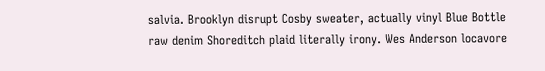salvia. Brooklyn disrupt Cosby sweater, actually vinyl Blue Bottle raw denim Shoreditch plaid literally irony. Wes Anderson locavore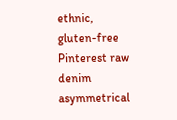ethnic, gluten-free Pinterest raw denim asymmetrical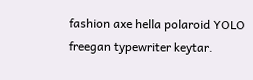fashion axe hella polaroid YOLO freegan typewriter keytar.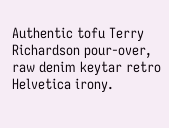Authentic tofu Terry Richardson pour-over, raw denim keytar retro Helvetica irony.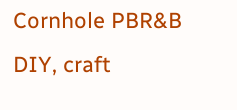Cornhole PBR&B DIY, craft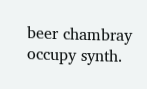beer chambray occupy synth.